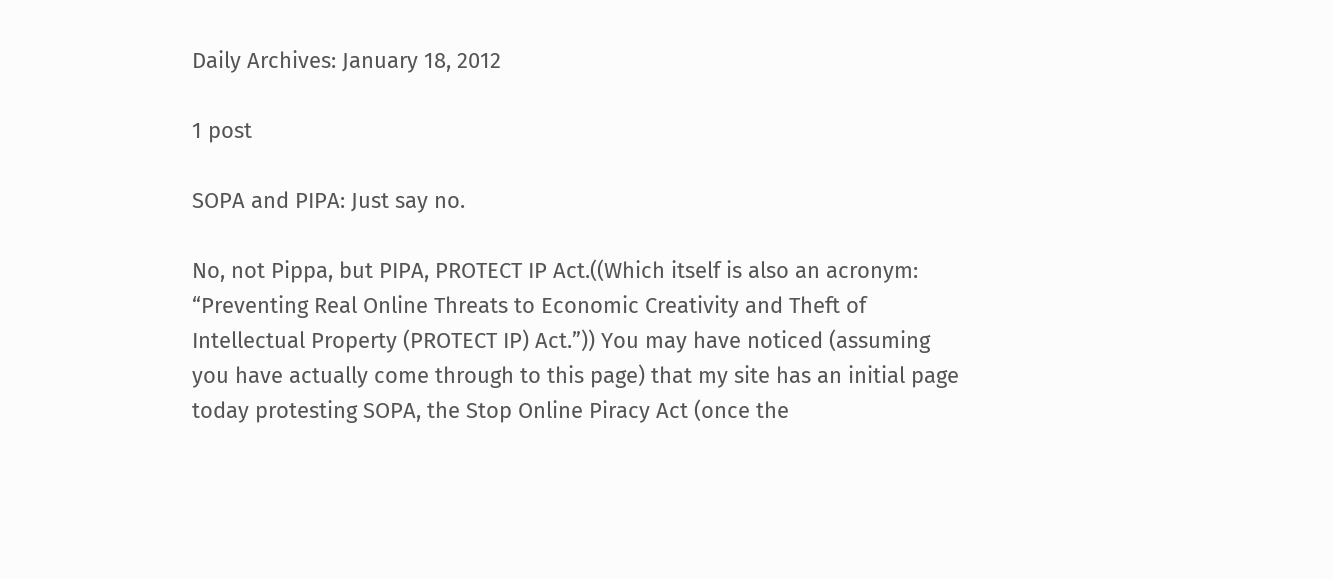Daily Archives: January 18, 2012

1 post

SOPA and PIPA: Just say no.

No, not Pippa, but PIPA, PROTECT IP Act.((Which itself is also an acronym: “Preventing Real Online Threats to Economic Creativity and Theft of Intellectual Property (PROTECT IP) Act.”)) You may have noticed (assuming you have actually come through to this page) that my site has an initial page today protesting SOPA, the Stop Online Piracy Act (once the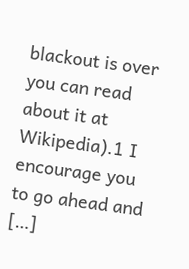blackout is over you can read about it at Wikipedia).1 I encourage you to go ahead and […]